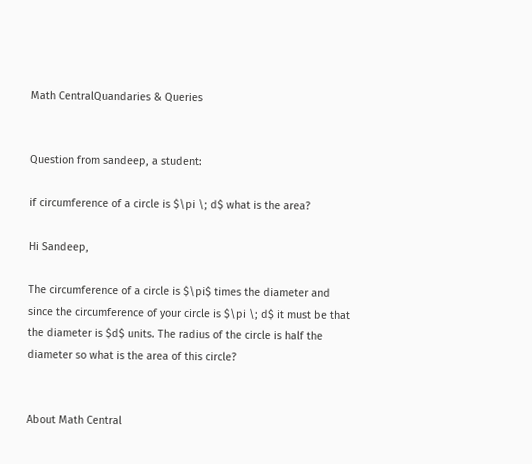Math CentralQuandaries & Queries


Question from sandeep, a student:

if circumference of a circle is $\pi \; d$ what is the area?

Hi Sandeep,

The circumference of a circle is $\pi$ times the diameter and since the circumference of your circle is $\pi \; d$ it must be that the diameter is $d$ units. The radius of the circle is half the diameter so what is the area of this circle?


About Math Central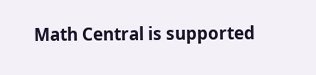Math Central is supported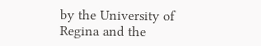by the University of Regina and the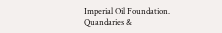Imperial Oil Foundation.
Quandaries &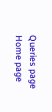Queries page Home page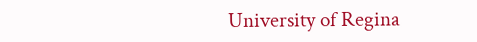University of Regina